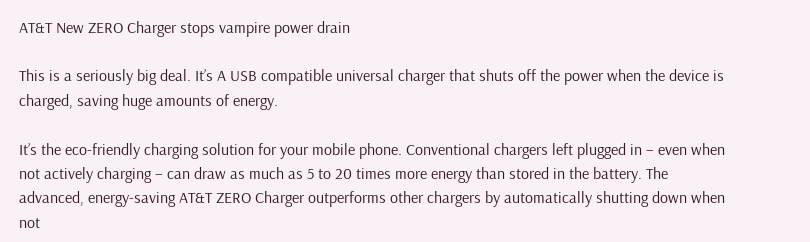AT&T New ZERO Charger stops vampire power drain

This is a seriously big deal. It’s A USB compatible universal charger that shuts off the power when the device is charged, saving huge amounts of energy.

It’s the eco-friendly charging solution for your mobile phone. Conventional chargers left plugged in – even when not actively charging – can draw as much as 5 to 20 times more energy than stored in the battery. The advanced, energy-saving AT&T ZERO Charger outperforms other chargers by automatically shutting down when not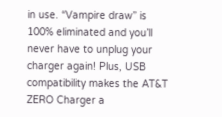in use. “Vampire draw” is 100% eliminated and you’ll never have to unplug your charger again! Plus, USB compatibility makes the AT&T ZERO Charger a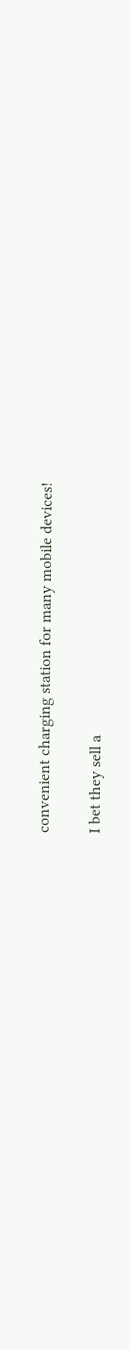convenient charging station for many mobile devices!

I bet they sell a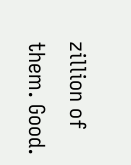zillion of them. Good.